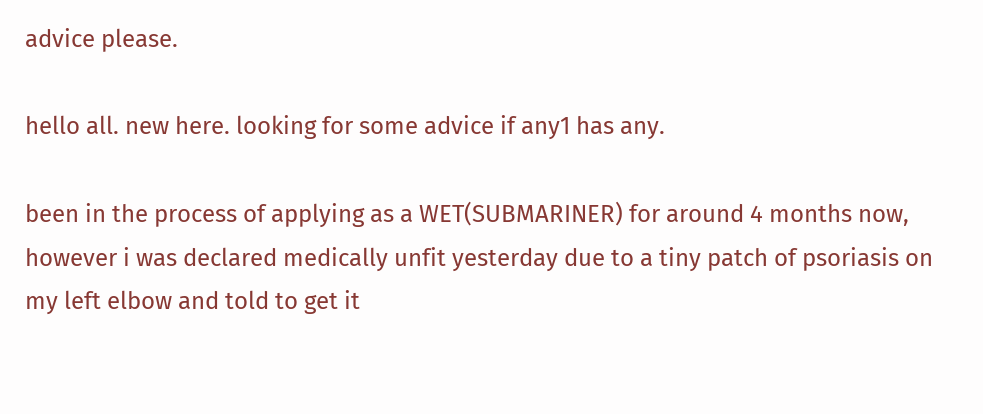advice please.

hello all. new here. looking for some advice if any1 has any.

been in the process of applying as a WET(SUBMARINER) for around 4 months now, however i was declared medically unfit yesterday due to a tiny patch of psoriasis on my left elbow and told to get it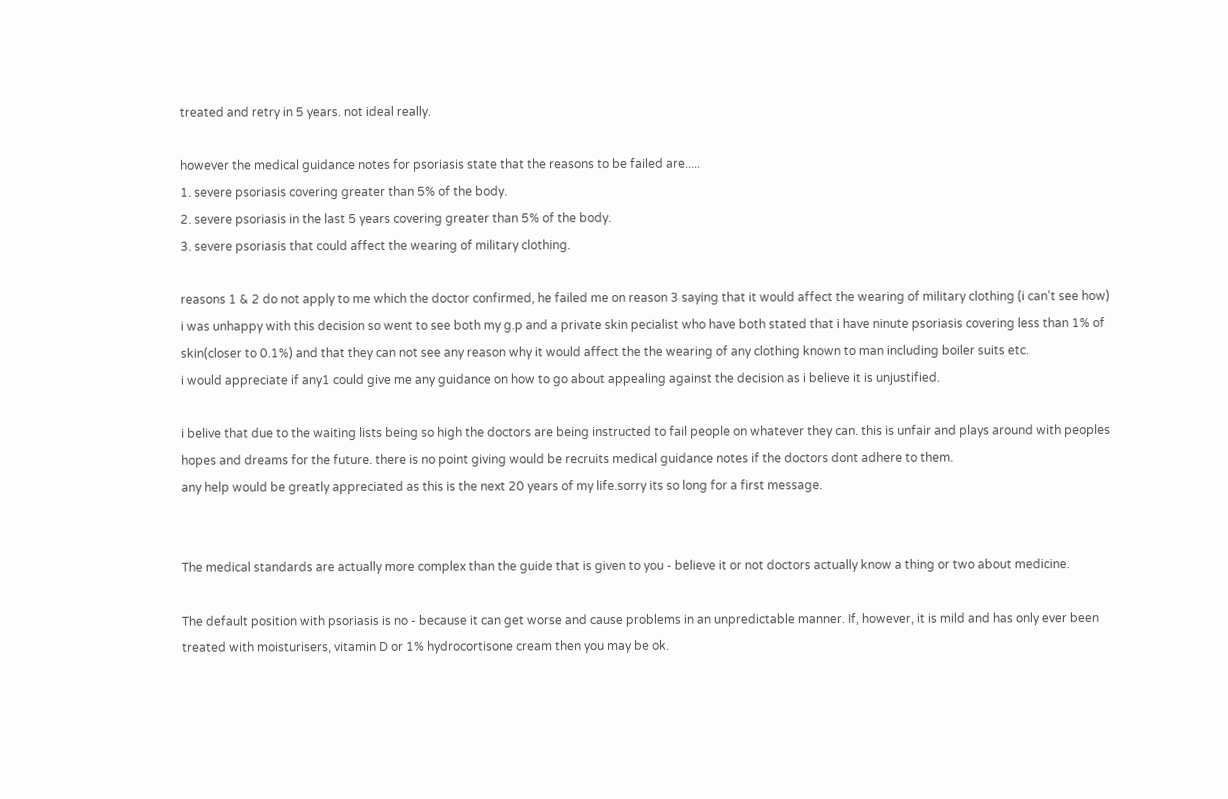treated and retry in 5 years. not ideal really.

however the medical guidance notes for psoriasis state that the reasons to be failed are.....
1. severe psoriasis covering greater than 5% of the body.
2. severe psoriasis in the last 5 years covering greater than 5% of the body.
3. severe psoriasis that could affect the wearing of military clothing.

reasons 1 & 2 do not apply to me which the doctor confirmed, he failed me on reason 3 saying that it would affect the wearing of military clothing (i can't see how)
i was unhappy with this decision so went to see both my g.p and a private skin pecialist who have both stated that i have ninute psoriasis covering less than 1% of skin(closer to 0.1%) and that they can not see any reason why it would affect the the wearing of any clothing known to man including boiler suits etc.
i would appreciate if any1 could give me any guidance on how to go about appealing against the decision as i believe it is unjustified.

i belive that due to the waiting lists being so high the doctors are being instructed to fail people on whatever they can. this is unfair and plays around with peoples hopes and dreams for the future. there is no point giving would be recruits medical guidance notes if the doctors dont adhere to them.
any help would be greatly appreciated as this is the next 20 years of my life.sorry its so long for a first message.


The medical standards are actually more complex than the guide that is given to you - believe it or not doctors actually know a thing or two about medicine.

The default position with psoriasis is no - because it can get worse and cause problems in an unpredictable manner. If, however, it is mild and has only ever been treated with moisturisers, vitamin D or 1% hydrocortisone cream then you may be ok.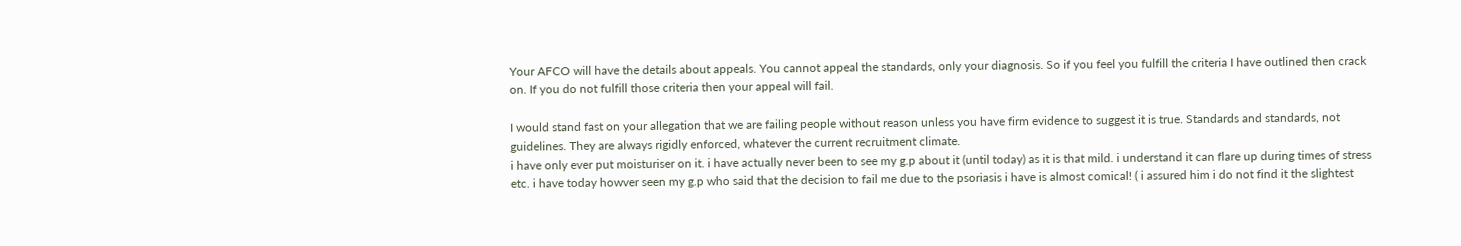Your AFCO will have the details about appeals. You cannot appeal the standards, only your diagnosis. So if you feel you fulfill the criteria I have outlined then crack on. If you do not fulfill those criteria then your appeal will fail.

I would stand fast on your allegation that we are failing people without reason unless you have firm evidence to suggest it is true. Standards and standards, not guidelines. They are always rigidly enforced, whatever the current recruitment climate.
i have only ever put moisturiser on it. i have actually never been to see my g.p about it (until today) as it is that mild. i understand it can flare up during times of stress etc. i have today howver seen my g.p who said that the decision to fail me due to the psoriasis i have is almost comical! ( i assured him i do not find it the slightest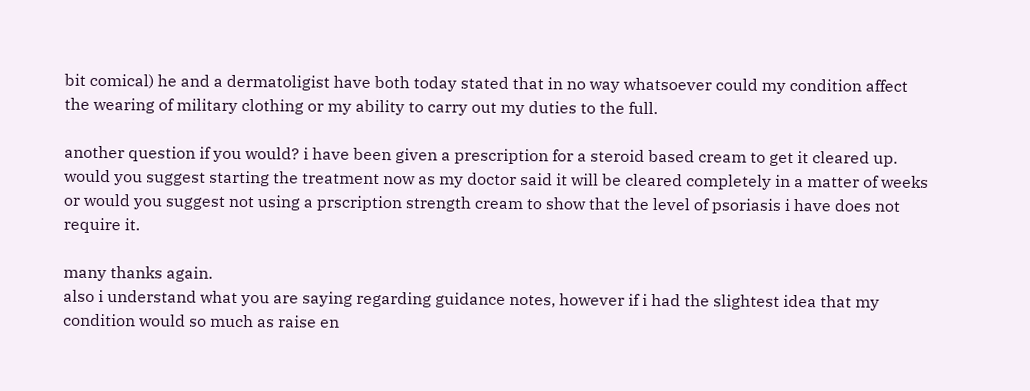bit comical) he and a dermatoligist have both today stated that in no way whatsoever could my condition affect the wearing of military clothing or my ability to carry out my duties to the full.

another question if you would? i have been given a prescription for a steroid based cream to get it cleared up. would you suggest starting the treatment now as my doctor said it will be cleared completely in a matter of weeks or would you suggest not using a prscription strength cream to show that the level of psoriasis i have does not require it.

many thanks again.
also i understand what you are saying regarding guidance notes, however if i had the slightest idea that my condition would so much as raise en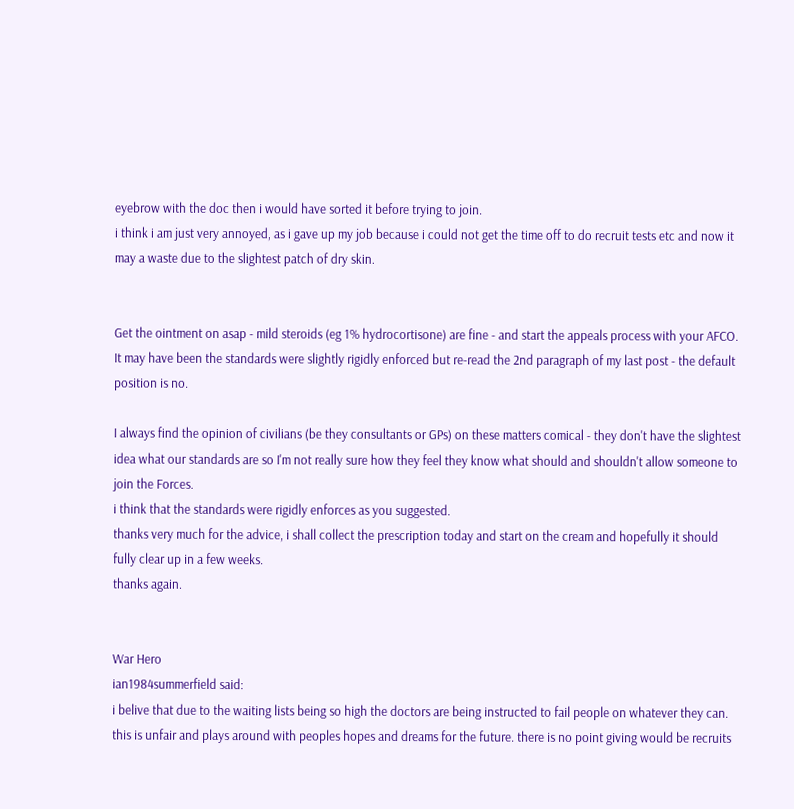eyebrow with the doc then i would have sorted it before trying to join.
i think i am just very annoyed, as i gave up my job because i could not get the time off to do recruit tests etc and now it may a waste due to the slightest patch of dry skin.


Get the ointment on asap - mild steroids (eg 1% hydrocortisone) are fine - and start the appeals process with your AFCO. It may have been the standards were slightly rigidly enforced but re-read the 2nd paragraph of my last post - the default position is no.

I always find the opinion of civilians (be they consultants or GPs) on these matters comical - they don't have the slightest idea what our standards are so I'm not really sure how they feel they know what should and shouldn't allow someone to join the Forces.
i think that the standards were rigidly enforces as you suggested.
thanks very much for the advice, i shall collect the prescription today and start on the cream and hopefully it should fully clear up in a few weeks.
thanks again.


War Hero
ian1984summerfield said:
i belive that due to the waiting lists being so high the doctors are being instructed to fail people on whatever they can. this is unfair and plays around with peoples hopes and dreams for the future. there is no point giving would be recruits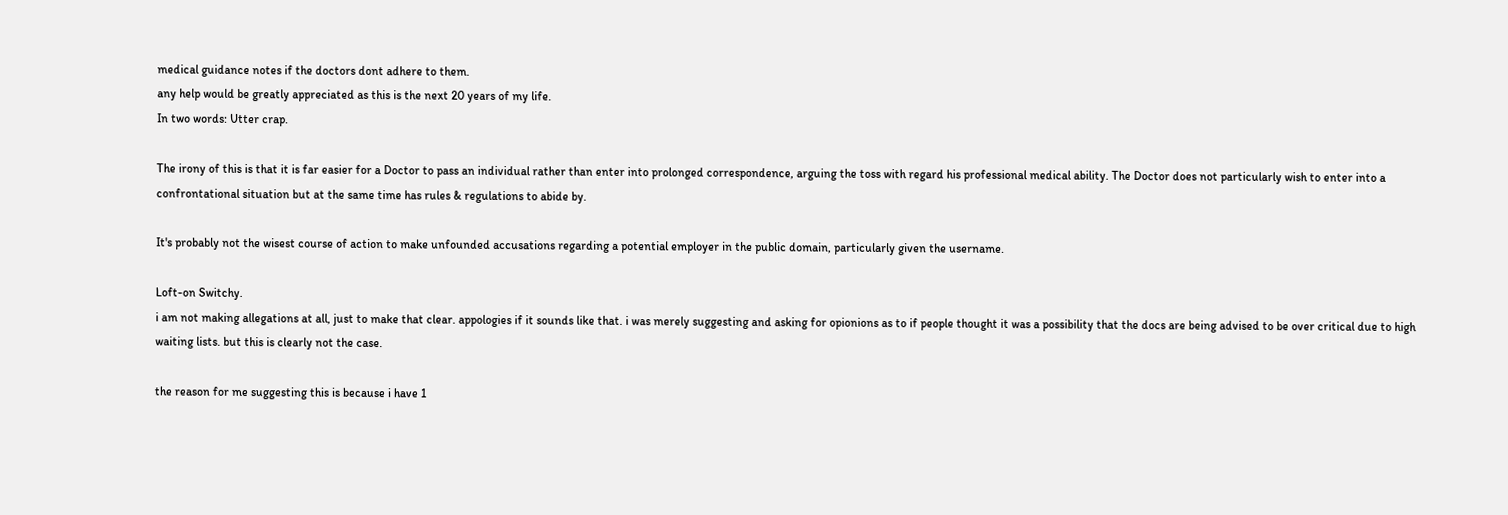medical guidance notes if the doctors dont adhere to them.
any help would be greatly appreciated as this is the next 20 years of my life.
In two words: Utter crap.

The irony of this is that it is far easier for a Doctor to pass an individual rather than enter into prolonged correspondence, arguing the toss with regard his professional medical ability. The Doctor does not particularly wish to enter into a confrontational situation but at the same time has rules & regulations to abide by.

It's probably not the wisest course of action to make unfounded accusations regarding a potential employer in the public domain, particularly given the username.

Loft-on Switchy.
i am not making allegations at all, just to make that clear. appologies if it sounds like that. i was merely suggesting and asking for opionions as to if people thought it was a possibility that the docs are being advised to be over critical due to high waiting lists. but this is clearly not the case.

the reason for me suggesting this is because i have 1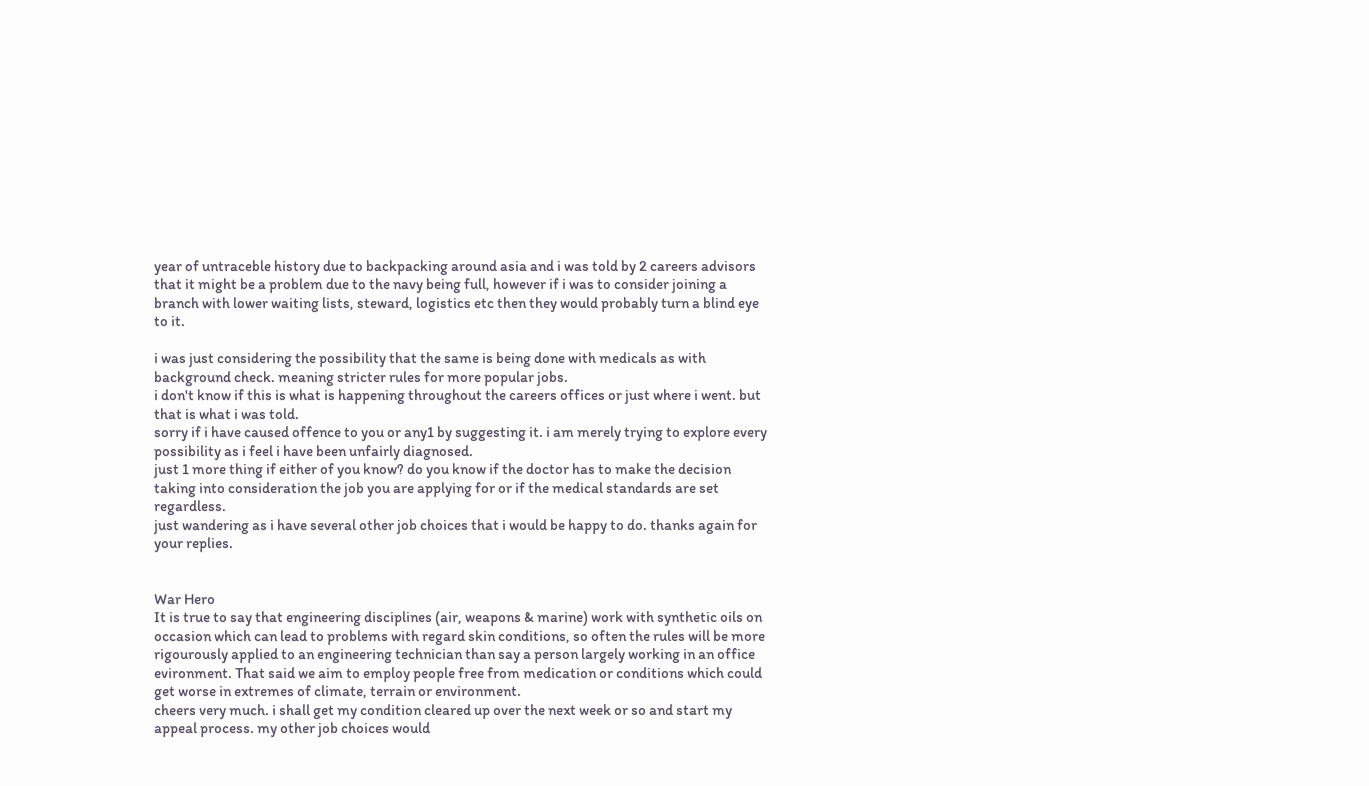year of untraceble history due to backpacking around asia and i was told by 2 careers advisors that it might be a problem due to the navy being full, however if i was to consider joining a branch with lower waiting lists, steward, logistics etc then they would probably turn a blind eye to it.

i was just considering the possibility that the same is being done with medicals as with background check. meaning stricter rules for more popular jobs.
i don't know if this is what is happening throughout the careers offices or just where i went. but that is what i was told.
sorry if i have caused offence to you or any1 by suggesting it. i am merely trying to explore every possibility as i feel i have been unfairly diagnosed.
just 1 more thing if either of you know? do you know if the doctor has to make the decision taking into consideration the job you are applying for or if the medical standards are set regardless.
just wandering as i have several other job choices that i would be happy to do. thanks again for your replies.


War Hero
It is true to say that engineering disciplines (air, weapons & marine) work with synthetic oils on occasion which can lead to problems with regard skin conditions, so often the rules will be more rigourously applied to an engineering technician than say a person largely working in an office evironment. That said we aim to employ people free from medication or conditions which could get worse in extremes of climate, terrain or environment.
cheers very much. i shall get my condition cleared up over the next week or so and start my appeal process. my other job choices would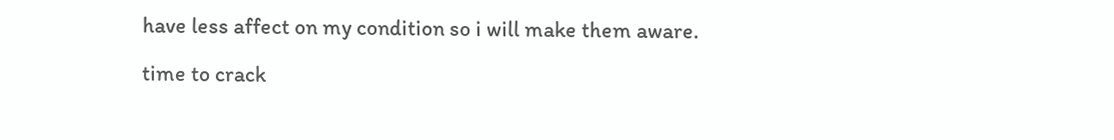have less affect on my condition so i will make them aware.

time to crack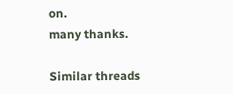on.
many thanks.

Similar threads